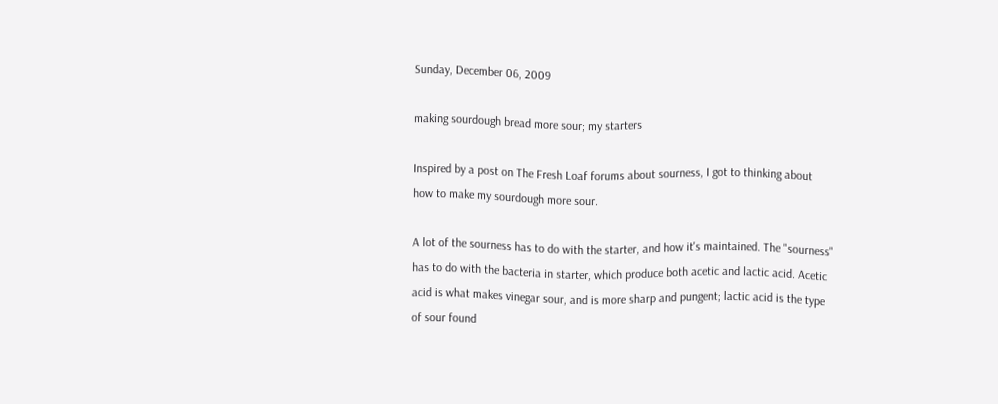Sunday, December 06, 2009

making sourdough bread more sour; my starters

Inspired by a post on The Fresh Loaf forums about sourness, I got to thinking about how to make my sourdough more sour.

A lot of the sourness has to do with the starter, and how it's maintained. The "sourness" has to do with the bacteria in starter, which produce both acetic and lactic acid. Acetic acid is what makes vinegar sour, and is more sharp and pungent; lactic acid is the type of sour found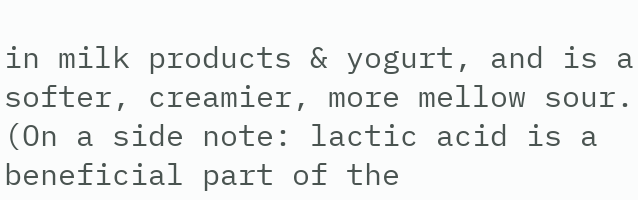in milk products & yogurt, and is a softer, creamier, more mellow sour. (On a side note: lactic acid is a beneficial part of the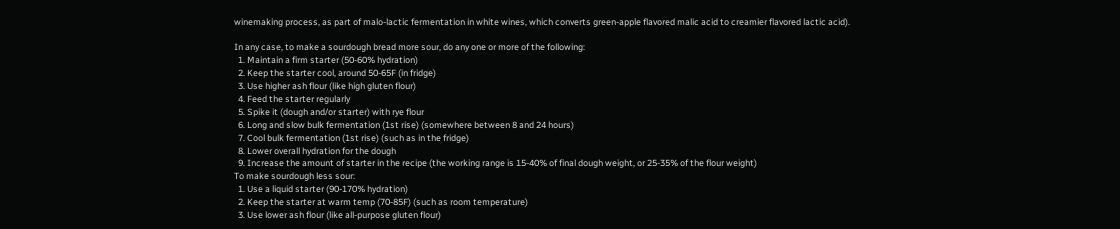winemaking process, as part of malo-lactic fermentation in white wines, which converts green-apple flavored malic acid to creamier flavored lactic acid).

In any case, to make a sourdough bread more sour, do any one or more of the following:
  1. Maintain a firm starter (50-60% hydration)
  2. Keep the starter cool, around 50-65F (in fridge)
  3. Use higher ash flour (like high gluten flour)
  4. Feed the starter regularly
  5. Spike it (dough and/or starter) with rye flour
  6. Long and slow bulk fermentation (1st rise) (somewhere between 8 and 24 hours)
  7. Cool bulk fermentation (1st rise) (such as in the fridge)
  8. Lower overall hydration for the dough
  9. Increase the amount of starter in the recipe (the working range is 15-40% of final dough weight, or 25-35% of the flour weight)
To make sourdough less sour:
  1. Use a liquid starter (90-170% hydration)
  2. Keep the starter at warm temp (70-85F) (such as room temperature)
  3. Use lower ash flour (like all-purpose gluten flour)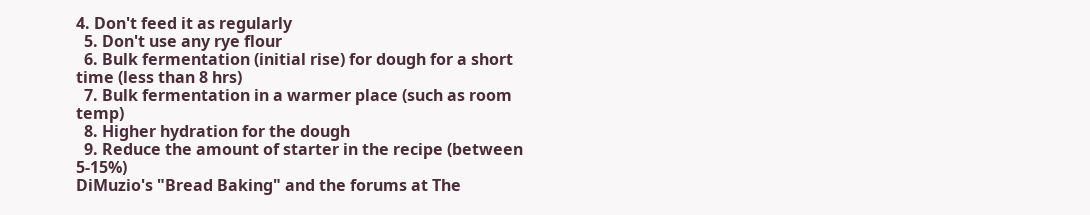4. Don't feed it as regularly
  5. Don't use any rye flour
  6. Bulk fermentation (initial rise) for dough for a short time (less than 8 hrs)
  7. Bulk fermentation in a warmer place (such as room temp)
  8. Higher hydration for the dough
  9. Reduce the amount of starter in the recipe (between 5-15%)
DiMuzio's "Bread Baking" and the forums at The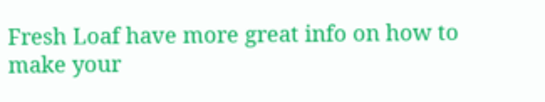Fresh Loaf have more great info on how to make your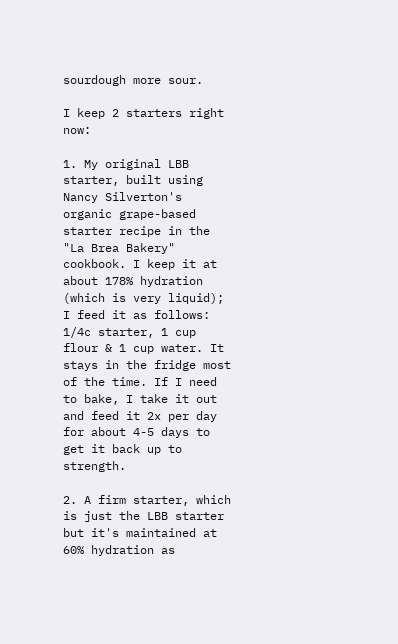sourdough more sour.

I keep 2 starters right now:

1. My original LBB starter, built using Nancy Silverton's organic grape-based starter recipe in the "La Brea Bakery" cookbook. I keep it at about 178% hydration (which is very liquid); I feed it as follows: 1/4c starter, 1 cup flour & 1 cup water. It stays in the fridge most of the time. If I need to bake, I take it out and feed it 2x per day for about 4-5 days to get it back up to strength.

2. A firm starter, which is just the LBB starter but it's maintained at 60% hydration as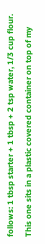follows: 1 tbsp starter + 1 tbsp + 2 tsp water, 1/3 cup flour. This one sits in a plastic covered container on top of my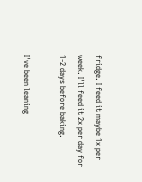fridge. I feed it maybe 1x per week. I'll feed it 2x per day for 1-2 days before baking.

I've been leaning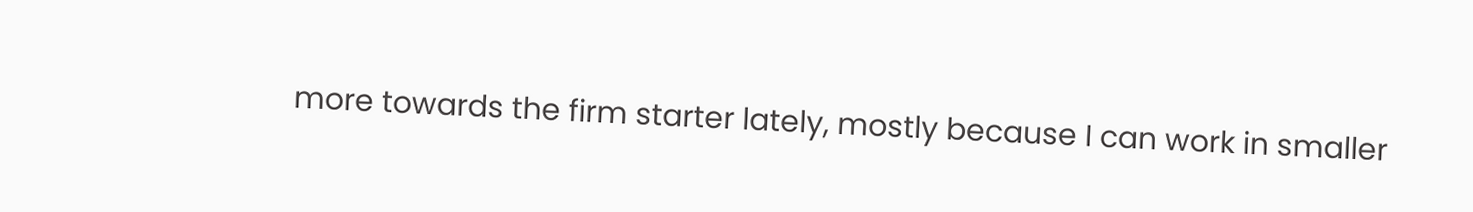more towards the firm starter lately, mostly because I can work in smaller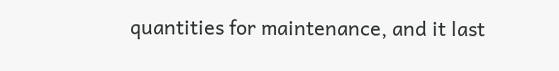quantities for maintenance, and it last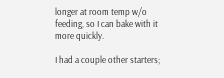longer at room temp w/o feeding, so I can bake with it more quickly.

I had a couple other starters;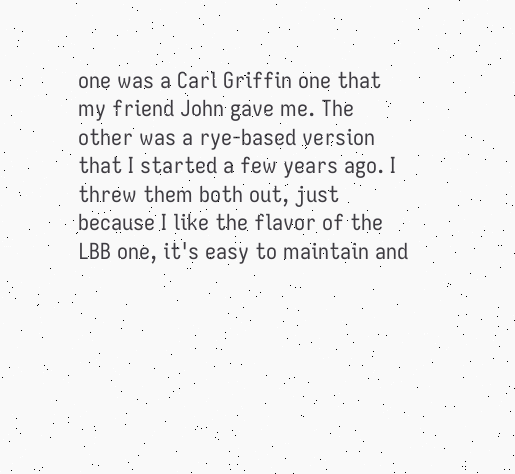one was a Carl Griffin one that my friend John gave me. The other was a rye-based version that I started a few years ago. I threw them both out, just because I like the flavor of the LBB one, it's easy to maintain and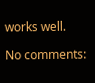works well.

No comments: